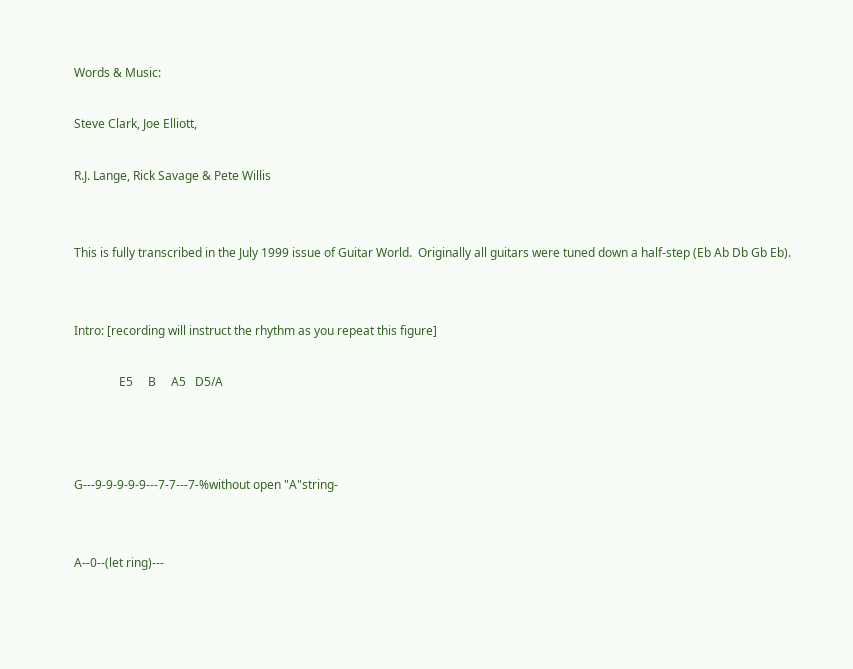Words & Music:

Steve Clark, Joe Elliott,

R.J. Lange, Rick Savage & Pete Willis


This is fully transcribed in the July 1999 issue of Guitar World.  Originally all guitars were tuned down a half-step (Eb Ab Db Gb Eb).


Intro: [recording will instruct the rhythm as you repeat this figure]

               E5     B     A5   D5/A



G---9-9-9-9-9---7-7---7-%without open "A"string-


A--0--(let ring)---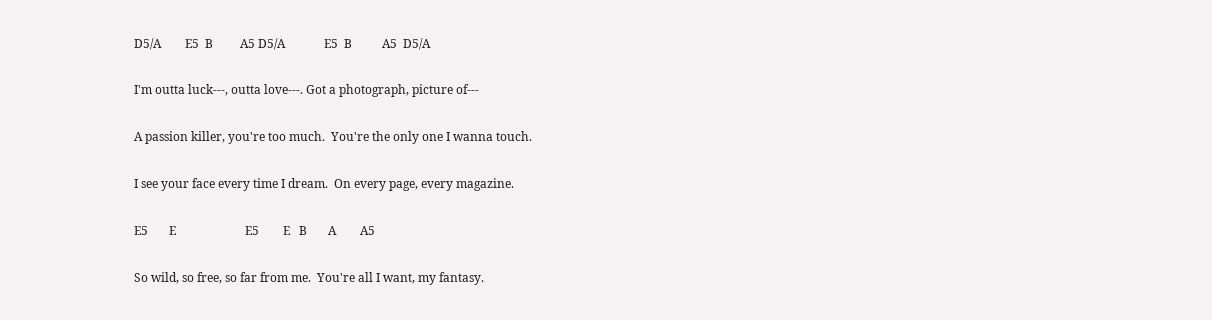D5/A        E5  B         A5 D5/A             E5  B          A5  D5/A

I'm outta luck---, outta love---. Got a photograph, picture of---

A passion killer, you're too much.  You're the only one I wanna touch.

I see your face every time I dream.  On every page, every magazine.

E5       E                       E5        E   B       A        A5

So wild, so free, so far from me.  You're all I want, my fantasy.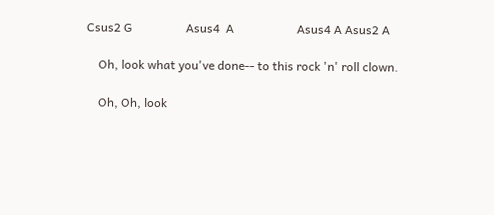Csus2 G                  Asus4  A                     Asus4 A Asus2 A

    Oh, look what you've done-- to this rock 'n' roll clown.

    Oh, Oh, look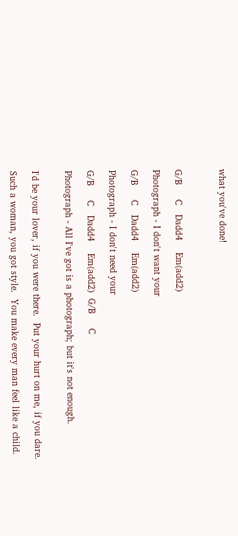what you've done!



G/B     C   Dadd4    Em(add2)

Photograph - I don't want your

G/B     C   Dadd4    Em(add2)

Photograph - I don't need your

G/B     C   Dadd4    Em(add2)  G/B     C

Photograph - All I've got is a photograph; but it's not enough.


I'd be your lover, if you were there.  Put your hurt on me, if you dare.

Such a woman, you got style.  You make every man feel like a child.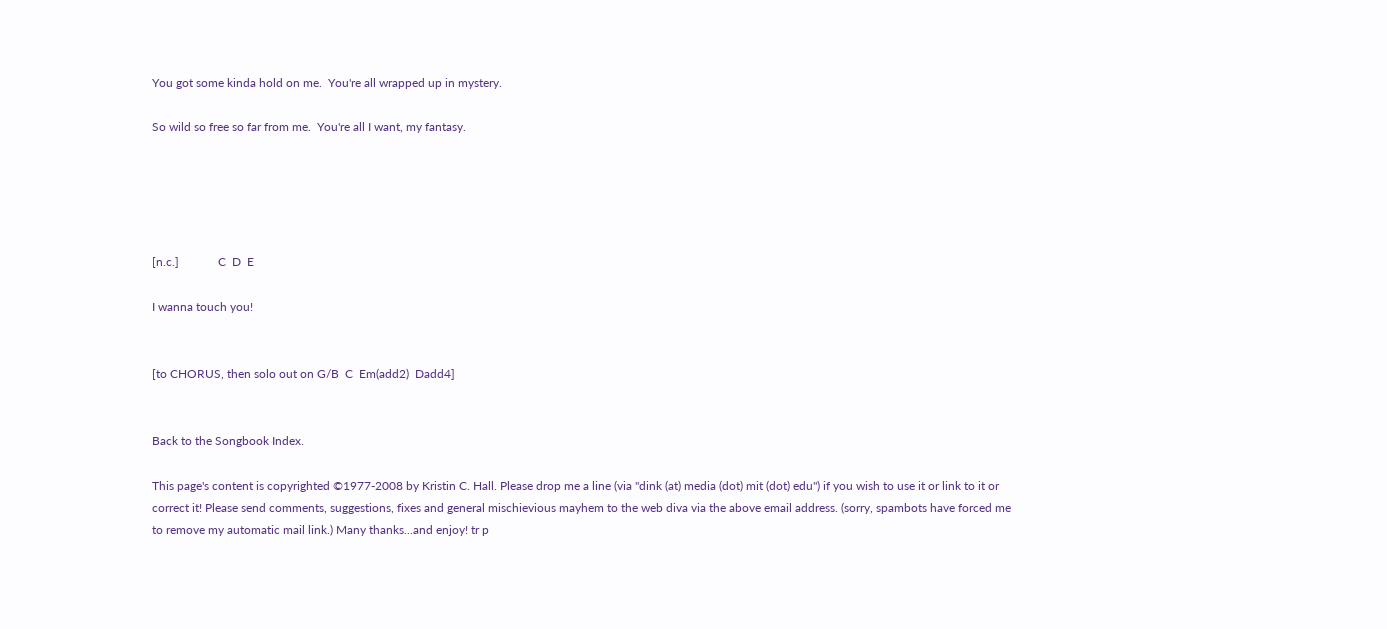You got some kinda hold on me.  You're all wrapped up in mystery.

So wild so free so far from me.  You're all I want, my fantasy.





[n.c.]             C  D  E

I wanna touch you!


[to CHORUS, then solo out on G/B  C  Em(add2)  Dadd4]


Back to the Songbook Index.

This page's content is copyrighted ©1977-2008 by Kristin C. Hall. Please drop me a line (via "dink (at) media (dot) mit (dot) edu") if you wish to use it or link to it or correct it! Please send comments, suggestions, fixes and general mischievious mayhem to the web diva via the above email address. (sorry, spambots have forced me to remove my automatic mail link.) Many thanks...and enjoy! tr p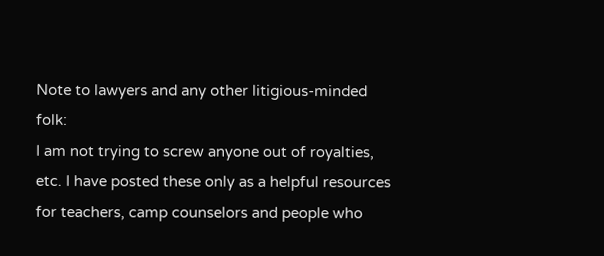Note to lawyers and any other litigious-minded folk:
I am not trying to screw anyone out of royalties, etc. I have posted these only as a helpful resources for teachers, camp counselors and people who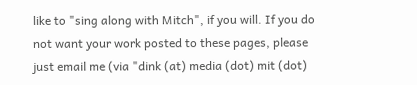like to "sing along with Mitch", if you will. If you do not want your work posted to these pages, please just email me (via "dink (at) media (dot) mit (dot)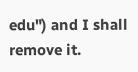edu") and I shall remove it.